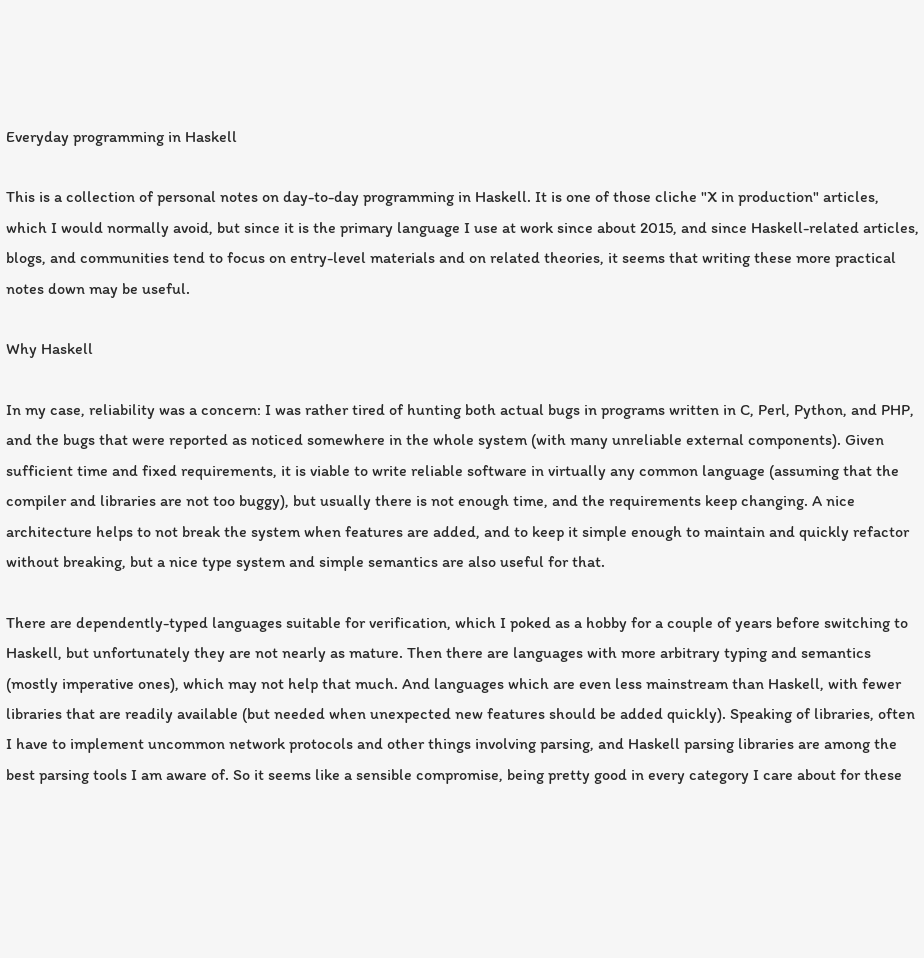Everyday programming in Haskell

This is a collection of personal notes on day-to-day programming in Haskell. It is one of those cliche "X in production" articles, which I would normally avoid, but since it is the primary language I use at work since about 2015, and since Haskell-related articles, blogs, and communities tend to focus on entry-level materials and on related theories, it seems that writing these more practical notes down may be useful.

Why Haskell

In my case, reliability was a concern: I was rather tired of hunting both actual bugs in programs written in C, Perl, Python, and PHP, and the bugs that were reported as noticed somewhere in the whole system (with many unreliable external components). Given sufficient time and fixed requirements, it is viable to write reliable software in virtually any common language (assuming that the compiler and libraries are not too buggy), but usually there is not enough time, and the requirements keep changing. A nice architecture helps to not break the system when features are added, and to keep it simple enough to maintain and quickly refactor without breaking, but a nice type system and simple semantics are also useful for that.

There are dependently-typed languages suitable for verification, which I poked as a hobby for a couple of years before switching to Haskell, but unfortunately they are not nearly as mature. Then there are languages with more arbitrary typing and semantics (mostly imperative ones), which may not help that much. And languages which are even less mainstream than Haskell, with fewer libraries that are readily available (but needed when unexpected new features should be added quickly). Speaking of libraries, often I have to implement uncommon network protocols and other things involving parsing, and Haskell parsing libraries are among the best parsing tools I am aware of. So it seems like a sensible compromise, being pretty good in every category I care about for these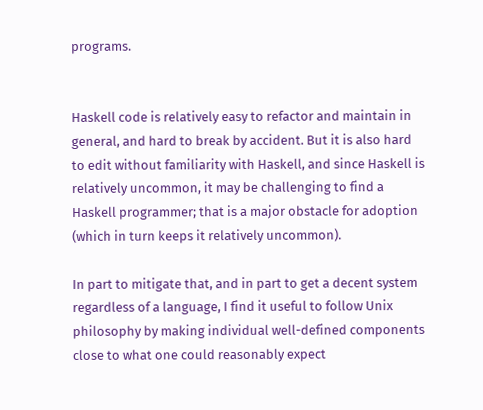programs.


Haskell code is relatively easy to refactor and maintain in general, and hard to break by accident. But it is also hard to edit without familiarity with Haskell, and since Haskell is relatively uncommon, it may be challenging to find a Haskell programmer; that is a major obstacle for adoption (which in turn keeps it relatively uncommon).

In part to mitigate that, and in part to get a decent system regardless of a language, I find it useful to follow Unix philosophy by making individual well-defined components close to what one could reasonably expect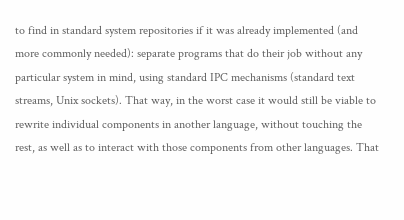to find in standard system repositories if it was already implemented (and more commonly needed): separate programs that do their job without any particular system in mind, using standard IPC mechanisms (standard text streams, Unix sockets). That way, in the worst case it would still be viable to rewrite individual components in another language, without touching the rest, as well as to interact with those components from other languages. That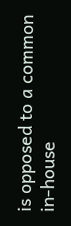is opposed to a common in-house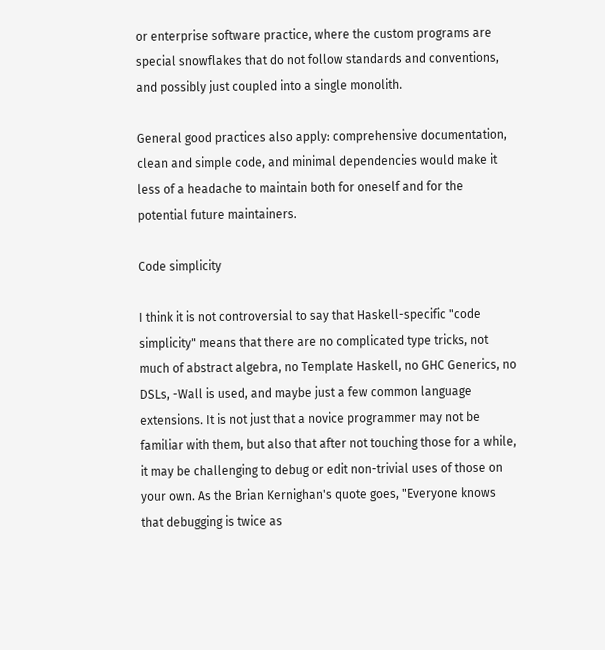or enterprise software practice, where the custom programs are special snowflakes that do not follow standards and conventions, and possibly just coupled into a single monolith.

General good practices also apply: comprehensive documentation, clean and simple code, and minimal dependencies would make it less of a headache to maintain both for oneself and for the potential future maintainers.

Code simplicity

I think it is not controversial to say that Haskell-specific "code simplicity" means that there are no complicated type tricks, not much of abstract algebra, no Template Haskell, no GHC Generics, no DSLs, -Wall is used, and maybe just a few common language extensions. It is not just that a novice programmer may not be familiar with them, but also that after not touching those for a while, it may be challenging to debug or edit non-trivial uses of those on your own. As the Brian Kernighan's quote goes, "Everyone knows that debugging is twice as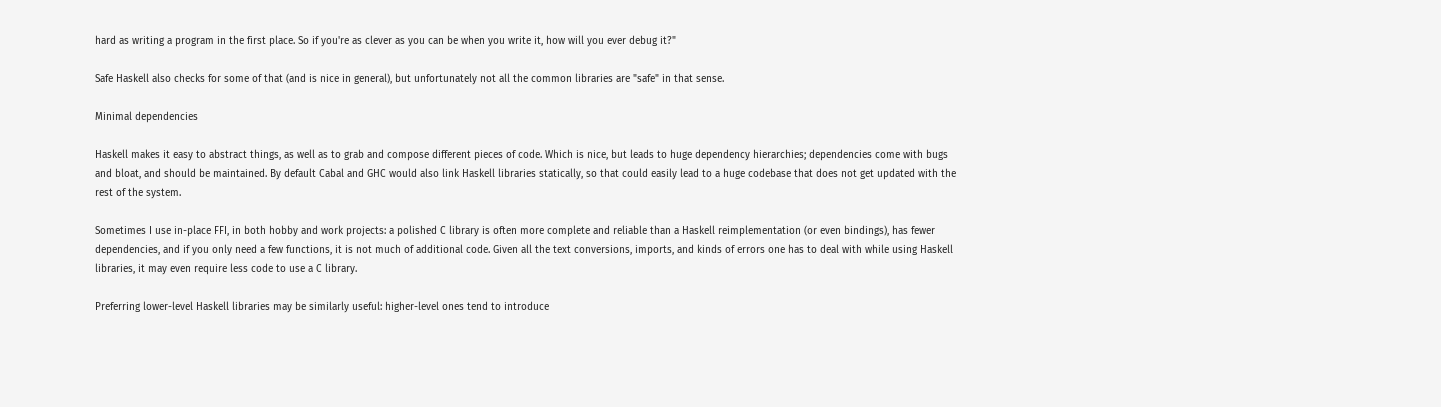hard as writing a program in the first place. So if you're as clever as you can be when you write it, how will you ever debug it?"

Safe Haskell also checks for some of that (and is nice in general), but unfortunately not all the common libraries are "safe" in that sense.

Minimal dependencies

Haskell makes it easy to abstract things, as well as to grab and compose different pieces of code. Which is nice, but leads to huge dependency hierarchies; dependencies come with bugs and bloat, and should be maintained. By default Cabal and GHC would also link Haskell libraries statically, so that could easily lead to a huge codebase that does not get updated with the rest of the system.

Sometimes I use in-place FFI, in both hobby and work projects: a polished C library is often more complete and reliable than a Haskell reimplementation (or even bindings), has fewer dependencies, and if you only need a few functions, it is not much of additional code. Given all the text conversions, imports, and kinds of errors one has to deal with while using Haskell libraries, it may even require less code to use a C library.

Preferring lower-level Haskell libraries may be similarly useful: higher-level ones tend to introduce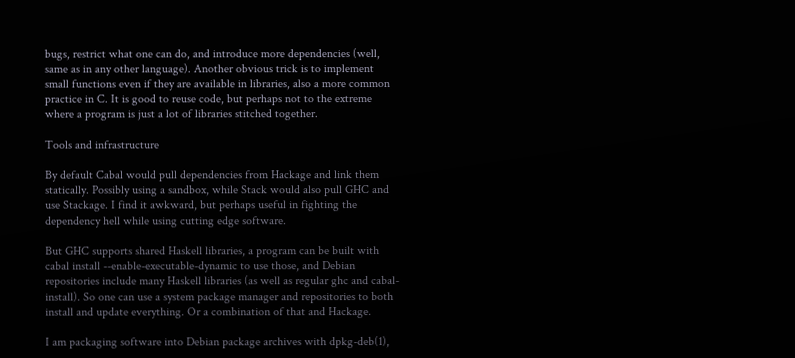bugs, restrict what one can do, and introduce more dependencies (well, same as in any other language). Another obvious trick is to implement small functions even if they are available in libraries, also a more common practice in C. It is good to reuse code, but perhaps not to the extreme where a program is just a lot of libraries stitched together.

Tools and infrastructure

By default Cabal would pull dependencies from Hackage and link them statically. Possibly using a sandbox, while Stack would also pull GHC and use Stackage. I find it awkward, but perhaps useful in fighting the dependency hell while using cutting edge software.

But GHC supports shared Haskell libraries, a program can be built with cabal install --enable-executable-dynamic to use those, and Debian repositories include many Haskell libraries (as well as regular ghc and cabal-install). So one can use a system package manager and repositories to both install and update everything. Or a combination of that and Hackage.

I am packaging software into Debian package archives with dpkg-deb(1),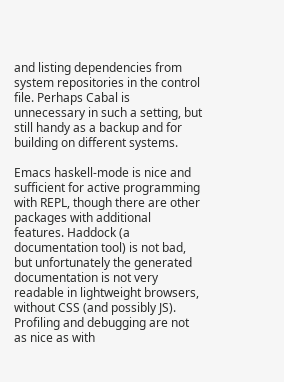and listing dependencies from system repositories in the control file. Perhaps Cabal is unnecessary in such a setting, but still handy as a backup and for building on different systems.

Emacs haskell-mode is nice and sufficient for active programming with REPL, though there are other packages with additional features. Haddock (a documentation tool) is not bad, but unfortunately the generated documentation is not very readable in lightweight browsers, without CSS (and possibly JS). Profiling and debugging are not as nice as with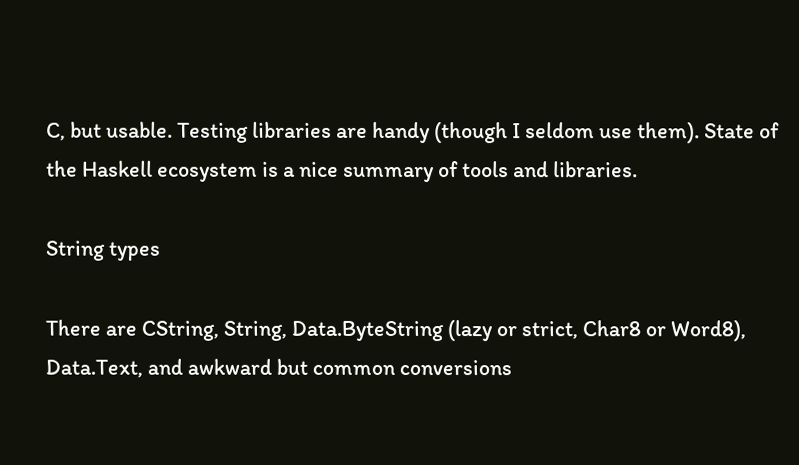C, but usable. Testing libraries are handy (though I seldom use them). State of the Haskell ecosystem is a nice summary of tools and libraries.

String types

There are CString, String, Data.ByteString (lazy or strict, Char8 or Word8), Data.Text, and awkward but common conversions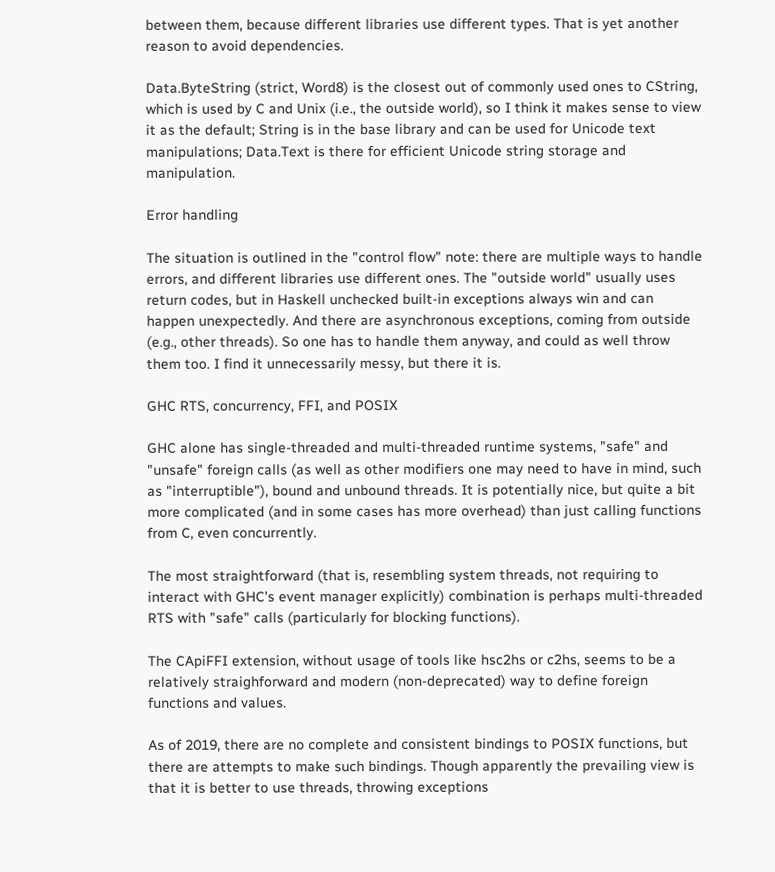between them, because different libraries use different types. That is yet another reason to avoid dependencies.

Data.ByteString (strict, Word8) is the closest out of commonly used ones to CString, which is used by C and Unix (i.e., the outside world), so I think it makes sense to view it as the default; String is in the base library and can be used for Unicode text manipulations; Data.Text is there for efficient Unicode string storage and manipulation.

Error handling

The situation is outlined in the "control flow" note: there are multiple ways to handle errors, and different libraries use different ones. The "outside world" usually uses return codes, but in Haskell unchecked built-in exceptions always win and can happen unexpectedly. And there are asynchronous exceptions, coming from outside (e.g., other threads). So one has to handle them anyway, and could as well throw them too. I find it unnecessarily messy, but there it is.

GHC RTS, concurrency, FFI, and POSIX

GHC alone has single-threaded and multi-threaded runtime systems, "safe" and "unsafe" foreign calls (as well as other modifiers one may need to have in mind, such as "interruptible"), bound and unbound threads. It is potentially nice, but quite a bit more complicated (and in some cases has more overhead) than just calling functions from C, even concurrently.

The most straightforward (that is, resembling system threads, not requiring to interact with GHC's event manager explicitly) combination is perhaps multi-threaded RTS with "safe" calls (particularly for blocking functions).

The CApiFFI extension, without usage of tools like hsc2hs or c2hs, seems to be a relatively straighforward and modern (non-deprecated) way to define foreign functions and values.

As of 2019, there are no complete and consistent bindings to POSIX functions, but there are attempts to make such bindings. Though apparently the prevailing view is that it is better to use threads, throwing exceptions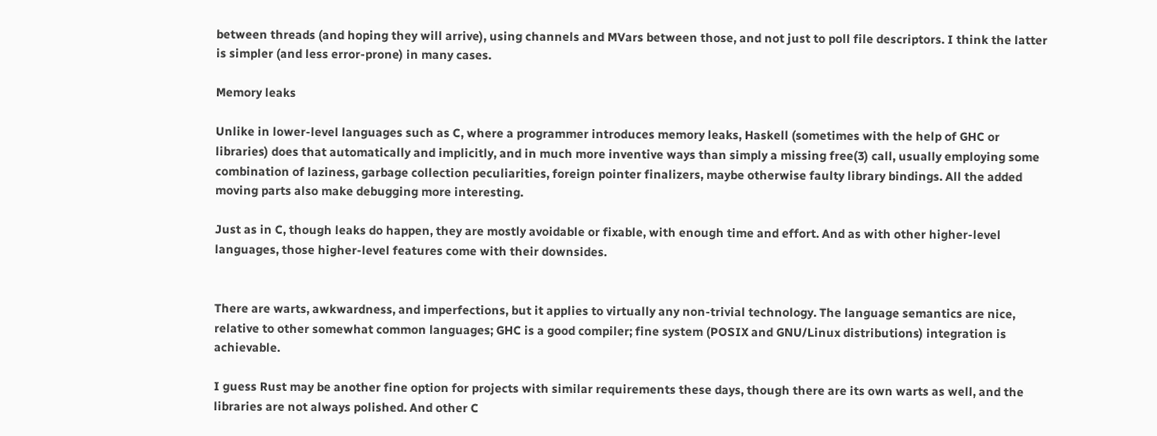between threads (and hoping they will arrive), using channels and MVars between those, and not just to poll file descriptors. I think the latter is simpler (and less error-prone) in many cases.

Memory leaks

Unlike in lower-level languages such as C, where a programmer introduces memory leaks, Haskell (sometimes with the help of GHC or libraries) does that automatically and implicitly, and in much more inventive ways than simply a missing free(3) call, usually employing some combination of laziness, garbage collection peculiarities, foreign pointer finalizers, maybe otherwise faulty library bindings. All the added moving parts also make debugging more interesting.

Just as in C, though leaks do happen, they are mostly avoidable or fixable, with enough time and effort. And as with other higher-level languages, those higher-level features come with their downsides.


There are warts, awkwardness, and imperfections, but it applies to virtually any non-trivial technology. The language semantics are nice, relative to other somewhat common languages; GHC is a good compiler; fine system (POSIX and GNU/Linux distributions) integration is achievable.

I guess Rust may be another fine option for projects with similar requirements these days, though there are its own warts as well, and the libraries are not always polished. And other C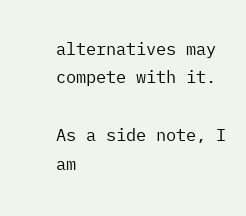alternatives may compete with it.

As a side note, I am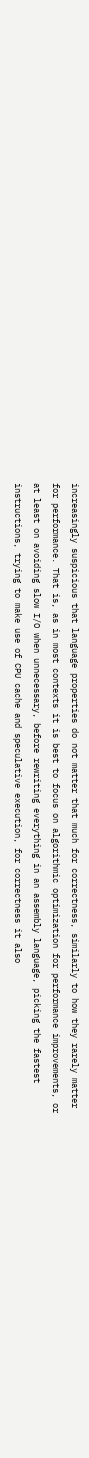increasingly suspicious that language properties do not matter that much for correctness, similarly to how they rarely matter for performance. That is, as in most contexts it is best to focus on algorithmic optimization for performance improvements, or at least on avoiding slow I/O when unnecessary, before rewriting everything in an assembly language, picking the fastest instructions, trying to make use of CPU cache and speculative execution, for correctness it also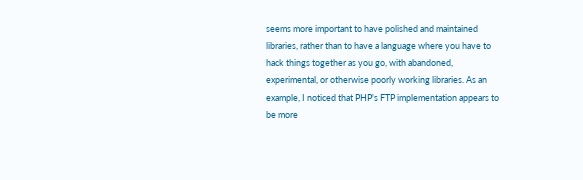seems more important to have polished and maintained libraries, rather than to have a language where you have to hack things together as you go, with abandoned, experimental, or otherwise poorly working libraries. As an example, I noticed that PHP's FTP implementation appears to be more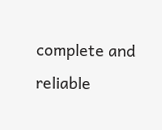complete and reliable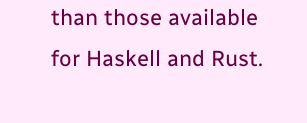than those available for Haskell and Rust.